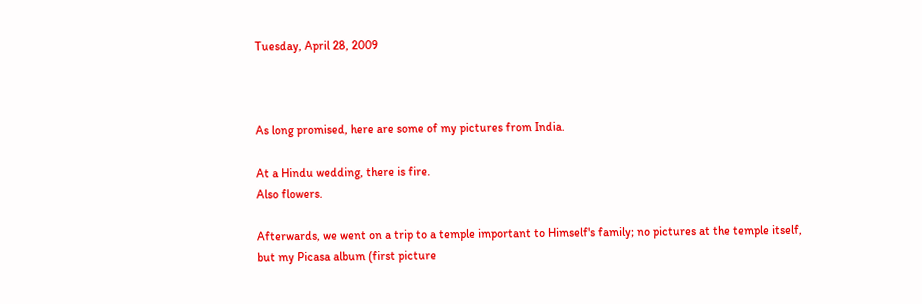Tuesday, April 28, 2009



As long promised, here are some of my pictures from India.

At a Hindu wedding, there is fire.
Also flowers.

Afterwards, we went on a trip to a temple important to Himself's family; no pictures at the temple itself, but my Picasa album (first picture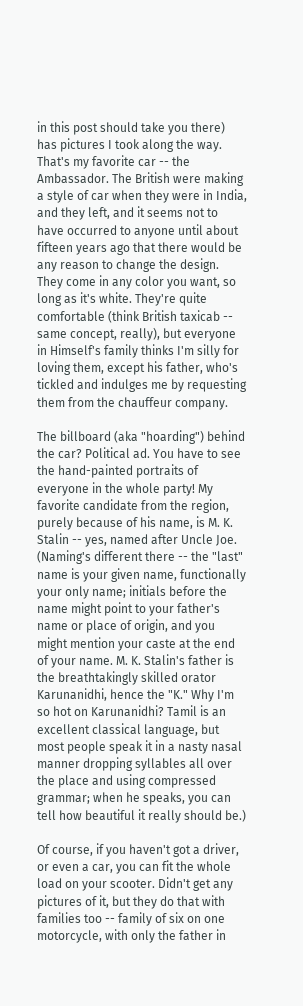in this post should take you there) has pictures I took along the way.
That's my favorite car -- the Ambassador. The British were making a style of car when they were in India, and they left, and it seems not to have occurred to anyone until about fifteen years ago that there would be any reason to change the design. They come in any color you want, so long as it's white. They're quite comfortable (think British taxicab -- same concept, really), but everyone in Himself's family thinks I'm silly for loving them, except his father, who's tickled and indulges me by requesting them from the chauffeur company.

The billboard (aka "hoarding") behind the car? Political ad. You have to see the hand-painted portraits of everyone in the whole party! My favorite candidate from the region, purely because of his name, is M. K. Stalin -- yes, named after Uncle Joe. (Naming's different there -- the "last" name is your given name, functionally your only name; initials before the name might point to your father's name or place of origin, and you might mention your caste at the end of your name. M. K. Stalin's father is the breathtakingly skilled orator Karunanidhi, hence the "K." Why I'm so hot on Karunanidhi? Tamil is an excellent classical language, but most people speak it in a nasty nasal manner dropping syllables all over the place and using compressed grammar; when he speaks, you can tell how beautiful it really should be.)

Of course, if you haven't got a driver, or even a car, you can fit the whole load on your scooter. Didn't get any pictures of it, but they do that with families too -- family of six on one motorcycle, with only the father in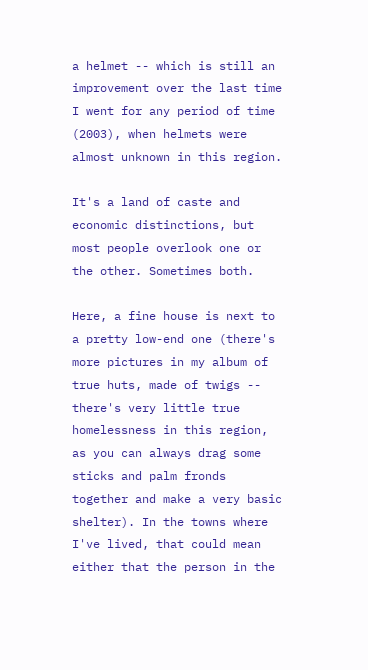a helmet -- which is still an improvement over the last time I went for any period of time (2003), when helmets were almost unknown in this region.

It's a land of caste and economic distinctions, but most people overlook one or the other. Sometimes both.

Here, a fine house is next to a pretty low-end one (there's more pictures in my album of true huts, made of twigs -- there's very little true homelessness in this region, as you can always drag some sticks and palm fronds together and make a very basic shelter). In the towns where I've lived, that could mean either that the person in the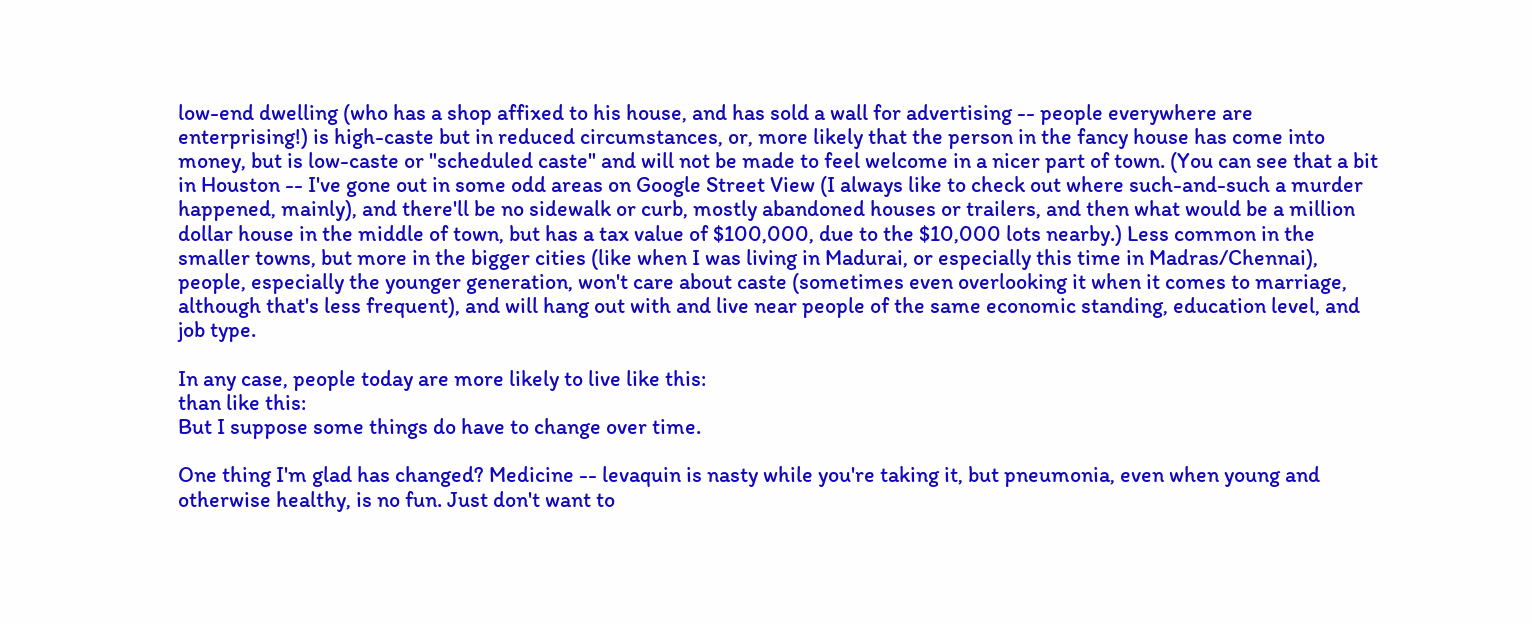low-end dwelling (who has a shop affixed to his house, and has sold a wall for advertising -- people everywhere are enterprising!) is high-caste but in reduced circumstances, or, more likely that the person in the fancy house has come into money, but is low-caste or "scheduled caste" and will not be made to feel welcome in a nicer part of town. (You can see that a bit in Houston -- I've gone out in some odd areas on Google Street View (I always like to check out where such-and-such a murder happened, mainly), and there'll be no sidewalk or curb, mostly abandoned houses or trailers, and then what would be a million dollar house in the middle of town, but has a tax value of $100,000, due to the $10,000 lots nearby.) Less common in the smaller towns, but more in the bigger cities (like when I was living in Madurai, or especially this time in Madras/Chennai), people, especially the younger generation, won't care about caste (sometimes even overlooking it when it comes to marriage, although that's less frequent), and will hang out with and live near people of the same economic standing, education level, and job type.

In any case, people today are more likely to live like this:
than like this:
But I suppose some things do have to change over time.

One thing I'm glad has changed? Medicine -- levaquin is nasty while you're taking it, but pneumonia, even when young and otherwise healthy, is no fun. Just don't want to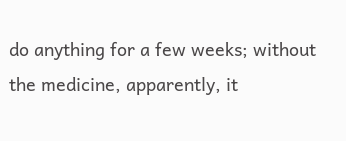do anything for a few weeks; without the medicine, apparently, it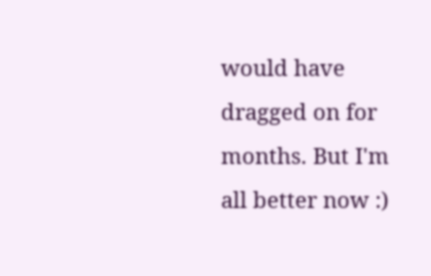would have dragged on for months. But I'm all better now :)